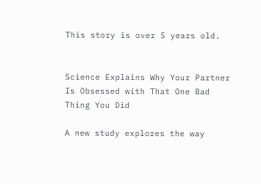This story is over 5 years old.


Science Explains Why Your Partner Is Obsessed with That One Bad Thing You Did

A new study explores the way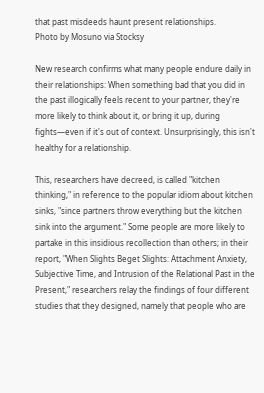that past misdeeds haunt present relationships.
Photo by Mosuno via Stocksy

New research confirms what many people endure daily in their relationships: When something bad that you did in the past illogically feels recent to your partner, they're more likely to think about it, or bring it up, during fights—even if it's out of context. Unsurprisingly, this isn't healthy for a relationship.

This, researchers have decreed, is called "kitchen thinking," in reference to the popular idiom about kitchen sinks, "since partners throw everything but the kitchen sink into the argument." Some people are more likely to partake in this insidious recollection than others; in their report, "When Slights Beget Slights: Attachment Anxiety, Subjective Time, and Intrusion of the Relational Past in the Present," researchers relay the findings of four different studies that they designed, namely that people who are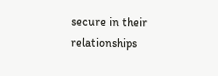secure in their relationships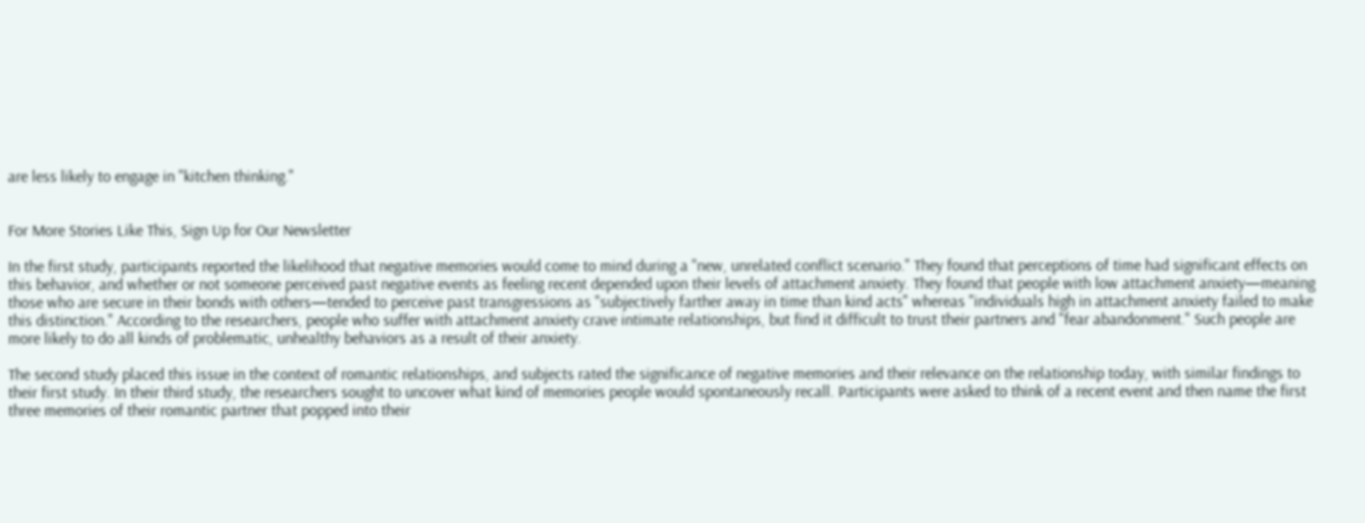are less likely to engage in "kitchen thinking."


For More Stories Like This, Sign Up for Our Newsletter

In the first study, participants reported the likelihood that negative memories would come to mind during a "new, unrelated conflict scenario." They found that perceptions of time had significant effects on this behavior, and whether or not someone perceived past negative events as feeling recent depended upon their levels of attachment anxiety. They found that people with low attachment anxiety—meaning those who are secure in their bonds with others—tended to perceive past transgressions as "subjectively farther away in time than kind acts" whereas "individuals high in attachment anxiety failed to make this distinction." According to the researchers, people who suffer with attachment anxiety crave intimate relationships, but find it difficult to trust their partners and "fear abandonment." Such people are more likely to do all kinds of problematic, unhealthy behaviors as a result of their anxiety.

The second study placed this issue in the context of romantic relationships, and subjects rated the significance of negative memories and their relevance on the relationship today, with similar findings to their first study. In their third study, the researchers sought to uncover what kind of memories people would spontaneously recall. Participants were asked to think of a recent event and then name the first three memories of their romantic partner that popped into their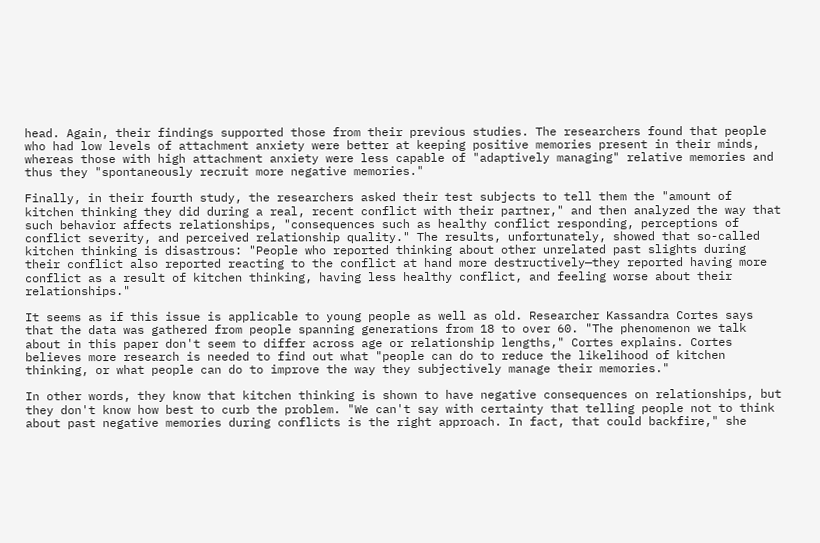head. Again, their findings supported those from their previous studies. The researchers found that people who had low levels of attachment anxiety were better at keeping positive memories present in their minds, whereas those with high attachment anxiety were less capable of "adaptively managing" relative memories and thus they "spontaneously recruit more negative memories."

Finally, in their fourth study, the researchers asked their test subjects to tell them the "amount of kitchen thinking they did during a real, recent conflict with their partner," and then analyzed the way that such behavior affects relationships, "consequences such as healthy conflict responding, perceptions of conflict severity, and perceived relationship quality." The results, unfortunately, showed that so-called kitchen thinking is disastrous: "People who reported thinking about other unrelated past slights during their conflict also reported reacting to the conflict at hand more destructively—they reported having more conflict as a result of kitchen thinking, having less healthy conflict, and feeling worse about their relationships."

It seems as if this issue is applicable to young people as well as old. Researcher Kassandra Cortes says that the data was gathered from people spanning generations from 18 to over 60. "The phenomenon we talk about in this paper don't seem to differ across age or relationship lengths," Cortes explains. Cortes believes more research is needed to find out what "people can do to reduce the likelihood of kitchen thinking, or what people can do to improve the way they subjectively manage their memories."

In other words, they know that kitchen thinking is shown to have negative consequences on relationships, but they don't know how best to curb the problem. "We can't say with certainty that telling people not to think about past negative memories during conflicts is the right approach. In fact, that could backfire," she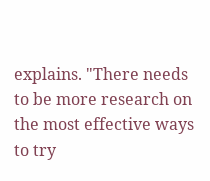explains. "There needs to be more research on the most effective ways to try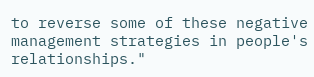to reverse some of these negative management strategies in people's relationships."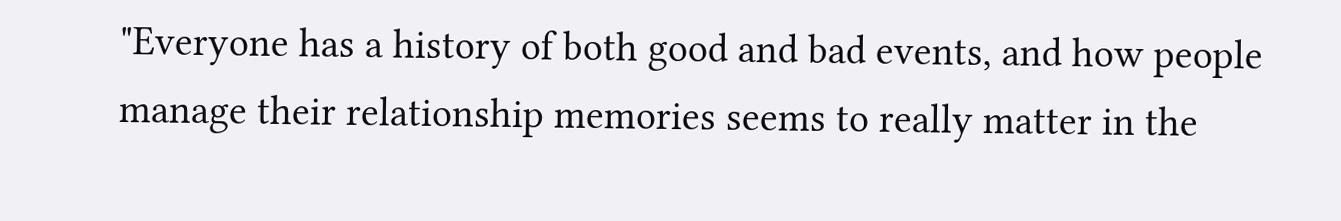"Everyone has a history of both good and bad events, and how people manage their relationship memories seems to really matter in the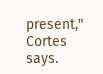present," Cortes says.